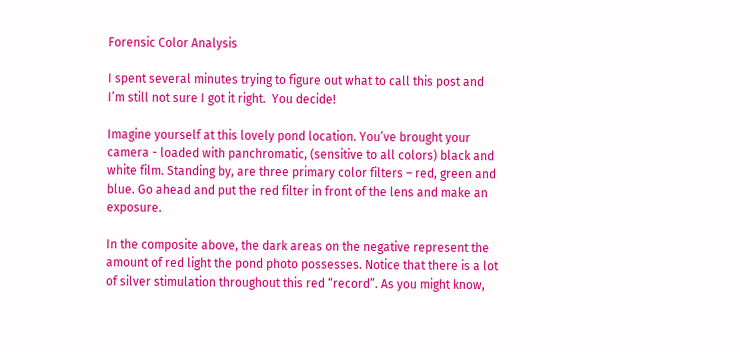Forensic Color Analysis

I spent several minutes trying to figure out what to call this post and I’m still not sure I got it right.  You decide!

Imagine yourself at this lovely pond location. You’ve brought your camera - loaded with panchromatic, (sensitive to all colors) black and white film. Standing by, are three primary color filters – red, green and blue. Go ahead and put the red filter in front of the lens and make an exposure.

In the composite above, the dark areas on the negative represent the amount of red light the pond photo possesses. Notice that there is a lot of silver stimulation throughout this red “record”. As you might know,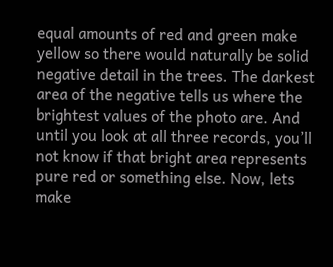equal amounts of red and green make yellow so there would naturally be solid negative detail in the trees. The darkest area of the negative tells us where the brightest values of the photo are. And until you look at all three records, you’ll not know if that bright area represents pure red or something else. Now, lets make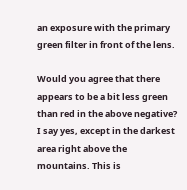an exposure with the primary green filter in front of the lens.

Would you agree that there appears to be a bit less green than red in the above negative? I say yes, except in the darkest area right above the mountains. This is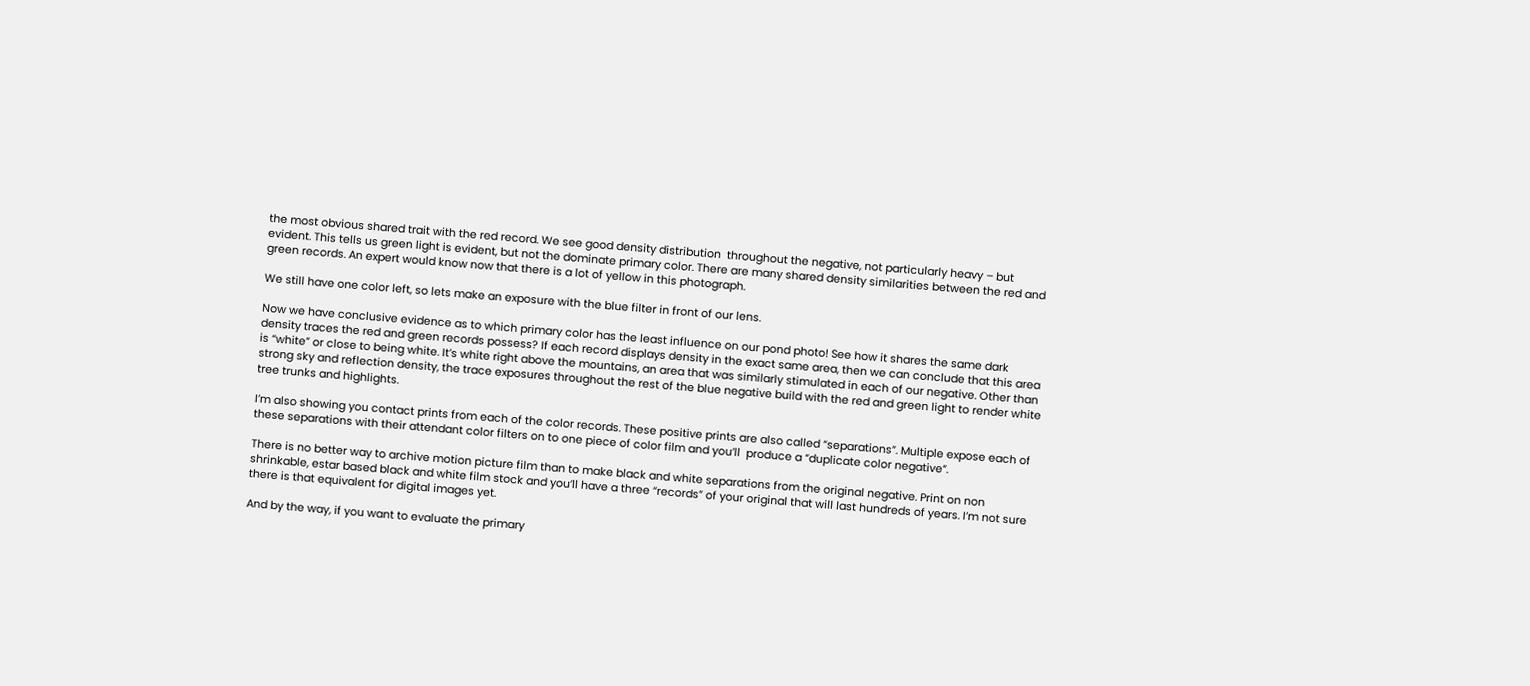the most obvious shared trait with the red record. We see good density distribution  throughout the negative, not particularly heavy – but evident. This tells us green light is evident, but not the dominate primary color. There are many shared density similarities between the red and green records. An expert would know now that there is a lot of yellow in this photograph.

We still have one color left, so lets make an exposure with the blue filter in front of our lens.

Now we have conclusive evidence as to which primary color has the least influence on our pond photo! See how it shares the same dark density traces the red and green records possess? If each record displays density in the exact same area, then we can conclude that this area is “white” or close to being white. It’s white right above the mountains, an area that was similarly stimulated in each of our negative. Other than strong sky and reflection density, the trace exposures throughout the rest of the blue negative build with the red and green light to render white tree trunks and highlights.

I’m also showing you contact prints from each of the color records. These positive prints are also called “separations”. Multiple expose each of these separations with their attendant color filters on to one piece of color film and you’ll  produce a “duplicate color negative”.

There is no better way to archive motion picture film than to make black and white separations from the original negative. Print on non shrinkable, estar based black and white film stock and you’ll have a three “records” of your original that will last hundreds of years. I’m not sure there is that equivalent for digital images yet.

And by the way, if you want to evaluate the primary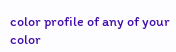color profile of any of your color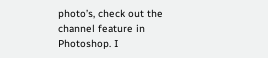photo’s, check out the channel feature in Photoshop. I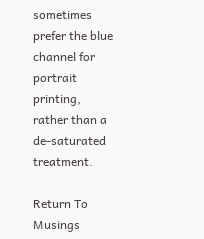sometimes prefer the blue channel for portrait printing, rather than a de-saturated treatment.

Return To Musings